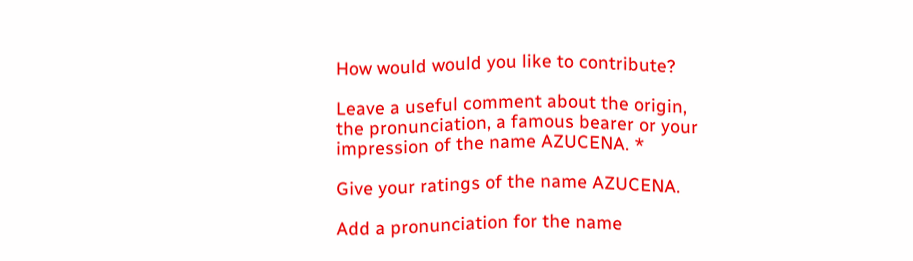How would would you like to contribute?

Leave a useful comment about the origin, the pronunciation, a famous bearer or your impression of the name AZUCENA. *

Give your ratings of the name AZUCENA.

Add a pronunciation for the name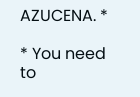AZUCENA. *

* You need to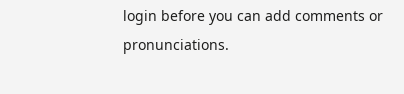login before you can add comments or pronunciations.